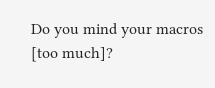Do you mind your macros [too much]?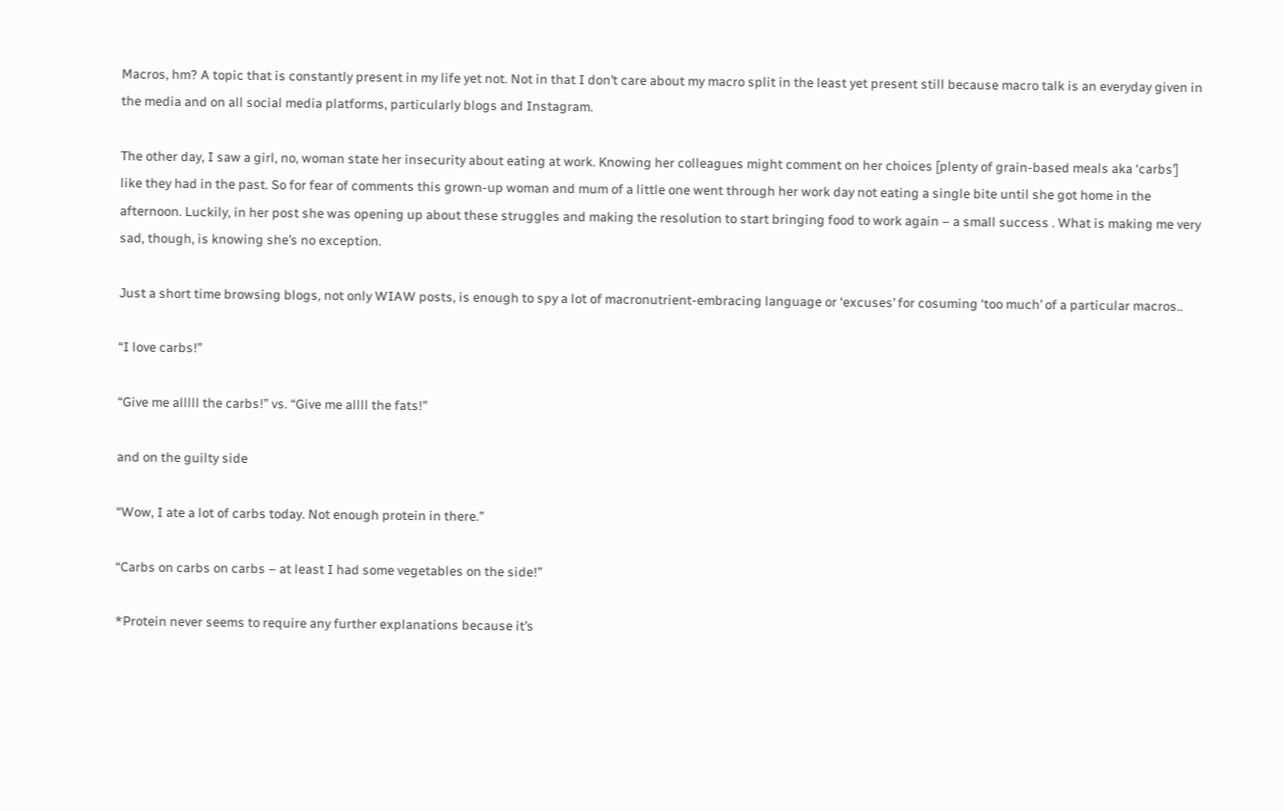Macros, hm? A topic that is constantly present in my life yet not. Not in that I don’t care about my macro split in the least yet present still because macro talk is an everyday given in the media and on all social media platforms, particularly blogs and Instagram.

The other day, I saw a girl, no, woman state her insecurity about eating at work. Knowing her colleagues might comment on her choices [plenty of grain-based meals aka ‘carbs’] like they had in the past. So for fear of comments this grown-up woman and mum of a little one went through her work day not eating a single bite until she got home in the afternoon. Luckily, in her post she was opening up about these struggles and making the resolution to start bringing food to work again – a small success . What is making me very sad, though, is knowing she’s no exception.

Just a short time browsing blogs, not only WIAW posts, is enough to spy a lot of macronutrient-embracing language or ‘excuses’ for cosuming ‘too much’ of a particular macros..

“I love carbs!”

“Give me alllll the carbs!” vs. “Give me allll the fats!”

and on the guilty side

“Wow, I ate a lot of carbs today. Not enough protein in there.”

“Carbs on carbs on carbs – at least I had some vegetables on the side!”

*Protein never seems to require any further explanations because it’s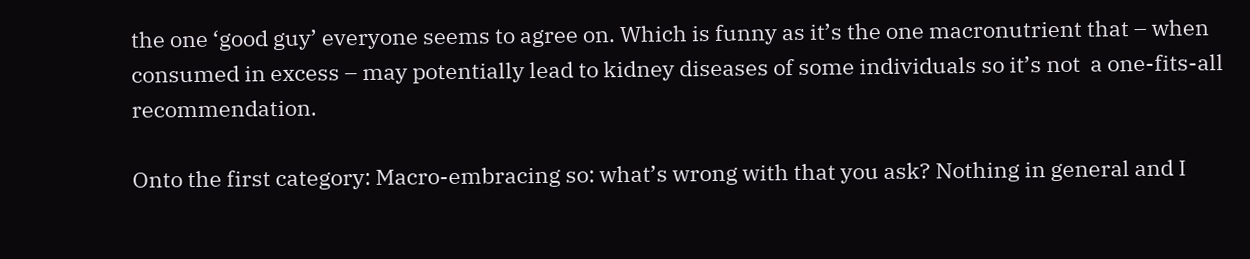the one ‘good guy’ everyone seems to agree on. Which is funny as it’s the one macronutrient that – when consumed in excess – may potentially lead to kidney diseases of some individuals so it’s not  a one-fits-all recommendation.

Onto the first category: Macro-embracing so: what’s wrong with that you ask? Nothing in general and I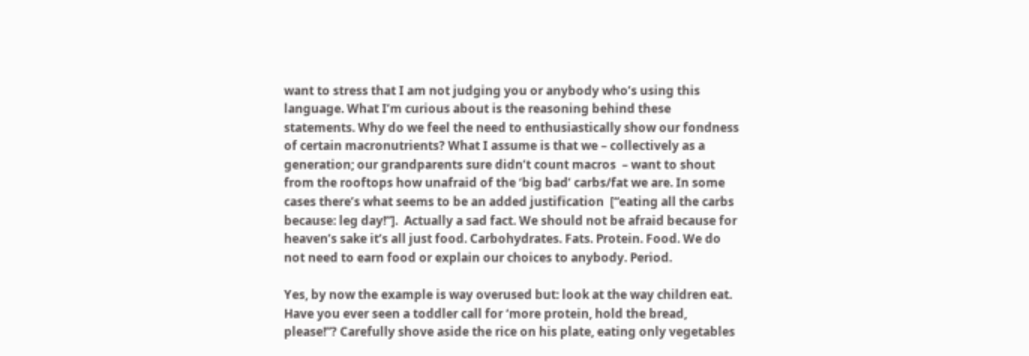want to stress that I am not judging you or anybody who’s using this language. What I’m curious about is the reasoning behind these statements. Why do we feel the need to enthusiastically show our fondness of certain macronutrients? What I assume is that we – collectively as a generation; our grandparents sure didn’t count macros  – want to shout from the rooftops how unafraid of the ‘big bad’ carbs/fat we are. In some cases there’s what seems to be an added justification  [“eating all the carbs because: leg day!”].  Actually a sad fact. We should not be afraid because for heaven’s sake it’s all just food. Carbohydrates. Fats. Protein. Food. We do not need to earn food or explain our choices to anybody. Period.

Yes, by now the example is way overused but: look at the way children eat. Have you ever seen a toddler call for ‘more protein, hold the bread, please!”? Carefully shove aside the rice on his plate, eating only vegetables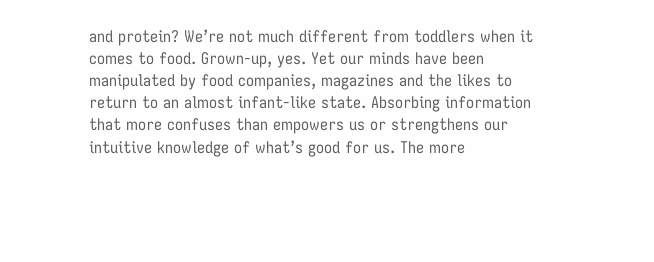and protein? We’re not much different from toddlers when it comes to food. Grown-up, yes. Yet our minds have been manipulated by food companies, magazines and the likes to return to an almost infant-like state. Absorbing information that more confuses than empowers us or strengthens our intuitive knowledge of what’s good for us. The more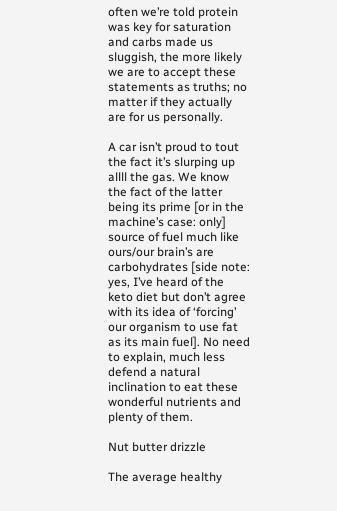often we’re told protein was key for saturation and carbs made us sluggish, the more likely we are to accept these statements as truths; no matter if they actually are for us personally.

A car isn’t proud to tout the fact it’s slurping up allll the gas. We know the fact of the latter being its prime [or in the machine’s case: only] source of fuel much like ours/our brain’s are carbohydrates [side note: yes, I’ve heard of the keto diet but don’t agree with its idea of ‘forcing’ our organism to use fat as its main fuel]. No need to explain, much less defend a natural inclination to eat these wonderful nutrients and plenty of them.

Nut butter drizzle

The average healthy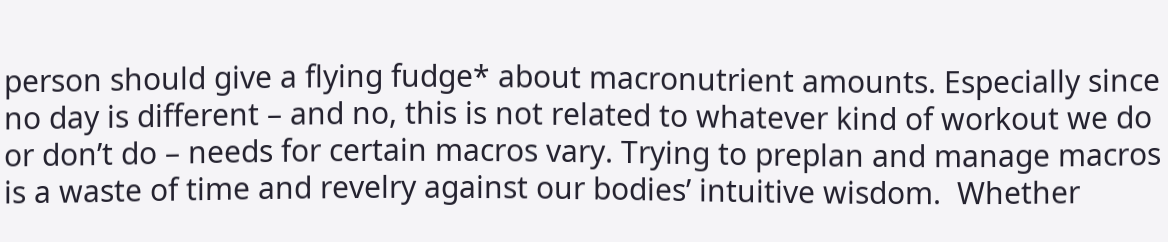person should give a flying fudge* about macronutrient amounts. Especially since no day is different – and no, this is not related to whatever kind of workout we do or don’t do – needs for certain macros vary. Trying to preplan and manage macros is a waste of time and revelry against our bodies’ intuitive wisdom.  Whether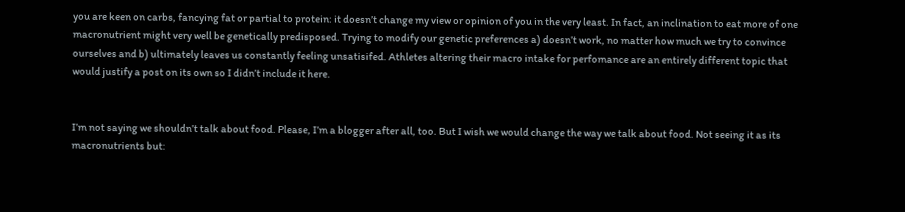you are keen on carbs, fancying fat or partial to protein: it doesn’t change my view or opinion of you in the very least. In fact, an inclination to eat more of one macronutrient might very well be genetically predisposed. Trying to modify our genetic preferences a) doesn’t work, no matter how much we try to convince ourselves and b) ultimately leaves us constantly feeling unsatisifed. Athletes altering their macro intake for perfomance are an entirely different topic that would justify a post on its own so I didn’t include it here.


I’m not saying we shouldn’t talk about food. Please, I’m a blogger after all, too. But I wish we would change the way we talk about food. Not seeing it as its macronutrients but: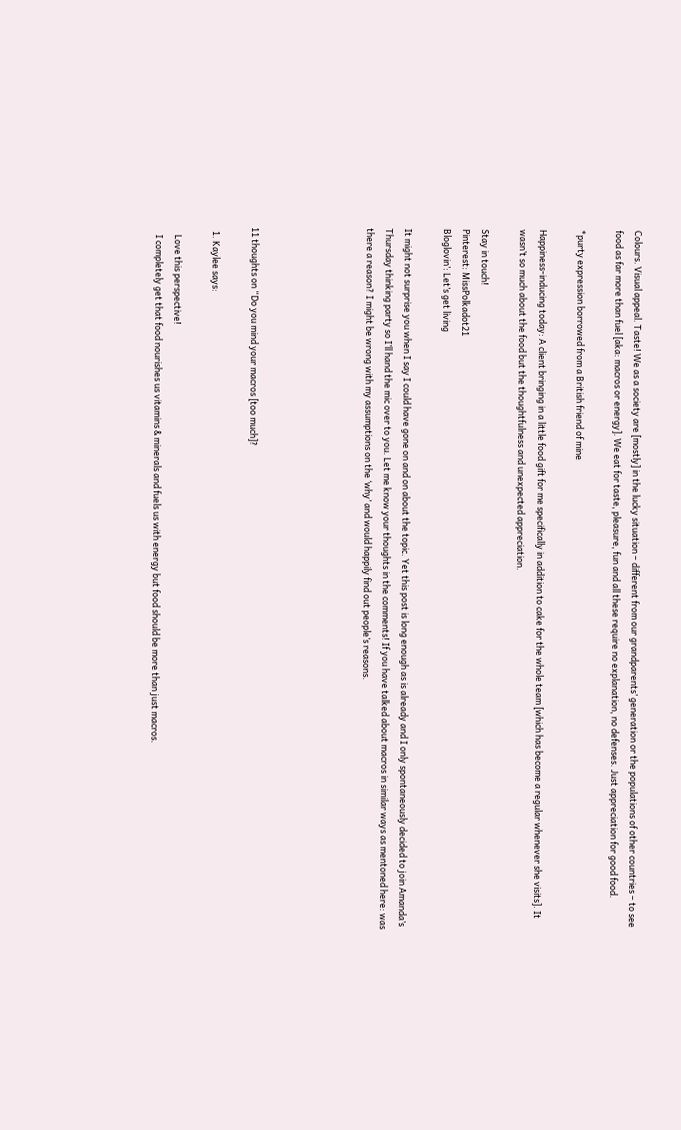Colours. Visual appeal. Taste! We as a society are [mostly] in the lucky situation – different from our grandparents’ generation or the populations of other countries – to see food as far more than fuel [aka: macros or energy]. We eat for taste, pleasure, fun and all these require no explanation, no defenses. Just appreciation for good food.

*purty expression borrowed from a British friend of mine

Happiness-inducing today: A client bringing in a little food gift for me specifically in addition to cake for the whole team [which has become a regular whenever she visits]. It wasn’t so much about the food but the thoughtfulness and unexpected appreciation.

Stay in touch!
Pinterest: MissPolkadot21
Bloglovin’: Let’s get living

It might not surprise you when I say I could have gone on and on about the topic. Yet this post is long enough as is already and I only spontaneously decided to join Amanda’s Thursday thinking party so I’ll hand the mic over to you. Let me know your thoughts in the comments! If you have talked about macros in similar ways as mentoned here: was there a reason? I might be wrong with my assumptions on the ‘why’ and would happily find out people’s reasons.





11 thoughts on “Do you mind your macros [too much]?

  1. Kaylee says:

    Love this perspective!
    I completely get that food nourishes us vitamins & minerals and fuels us with energy but food should be more than just macros.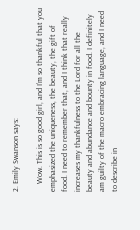2. Emily Swanson says:

    Wow. This is so good girl, and I’m so thankful that you emphasized the uniqueness, the beauty, the gift of food. I need to remember that, and I think that really increases my thankfulness to the Lord for all the beauty and abundance and bounty in food. I definitely am guilty of the macro embracing language, and I need to describe in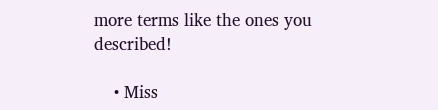more terms like the ones you described!

    • Miss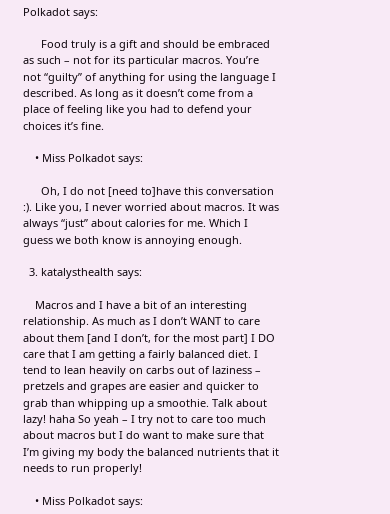Polkadot says:

      Food truly is a gift and should be embraced as such – not for its particular macros. You’re not “guilty” of anything for using the language I described. As long as it doesn’t come from a place of feeling like you had to defend your choices it’s fine.

    • Miss Polkadot says:

      Oh, I do not [need to]have this conversation :). Like you, I never worried about macros. It was always “just” about calories for me. Which I guess we both know is annoying enough.

  3. katalysthealth says:

    Macros and I have a bit of an interesting relationship. As much as I don’t WANT to care about them [and I don’t, for the most part] I DO care that I am getting a fairly balanced diet. I tend to lean heavily on carbs out of laziness – pretzels and grapes are easier and quicker to grab than whipping up a smoothie. Talk about lazy! haha So yeah – I try not to care too much about macros but I do want to make sure that I’m giving my body the balanced nutrients that it needs to run properly!

    • Miss Polkadot says: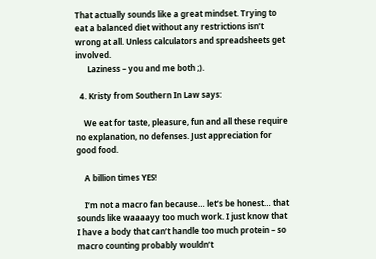That actually sounds like a great mindset. Trying to eat a balanced diet without any restrictions isn’t wrong at all. Unless calculators and spreadsheets get involved.
      Laziness – you and me both ;).

  4. Kristy from Southern In Law says:

    We eat for taste, pleasure, fun and all these require no explanation, no defenses. Just appreciation for good food.

    A billion times YES!

    I’m not a macro fan because… let’s be honest… that sounds like waaaayy too much work. I just know that I have a body that can’t handle too much protein – so macro counting probably wouldn’t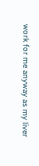work for me anyway as my liver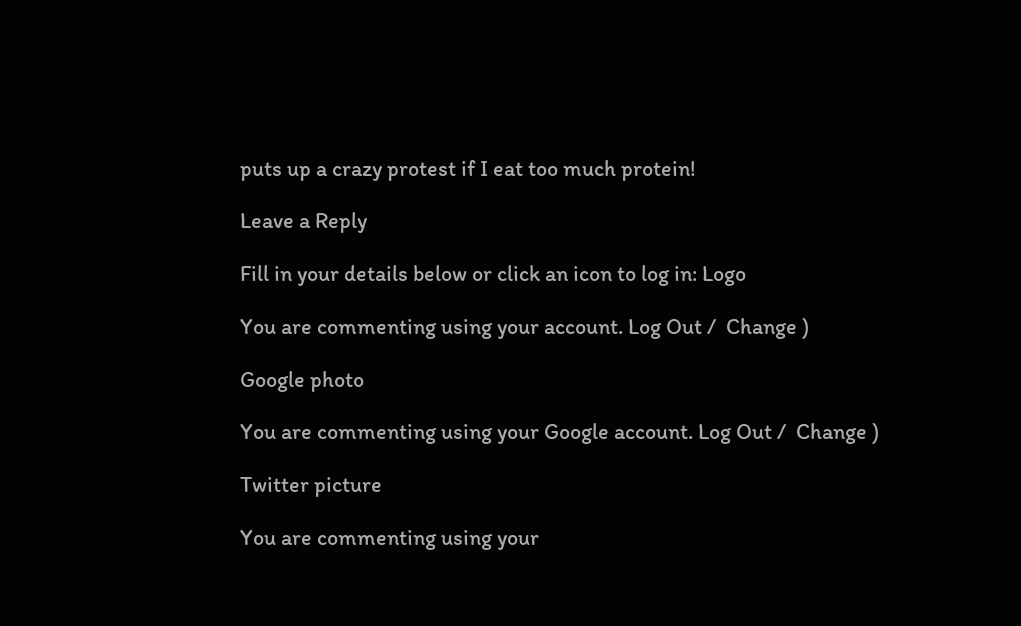puts up a crazy protest if I eat too much protein!

Leave a Reply

Fill in your details below or click an icon to log in: Logo

You are commenting using your account. Log Out /  Change )

Google photo

You are commenting using your Google account. Log Out /  Change )

Twitter picture

You are commenting using your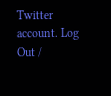Twitter account. Log Out /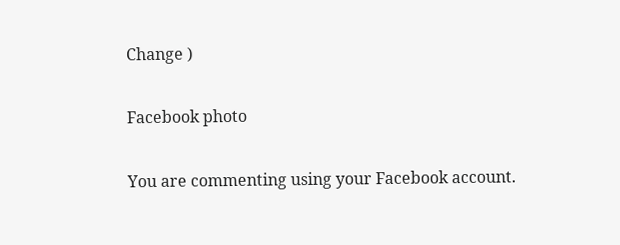Change )

Facebook photo

You are commenting using your Facebook account.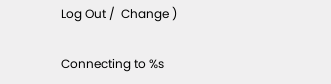Log Out /  Change )

Connecting to %s